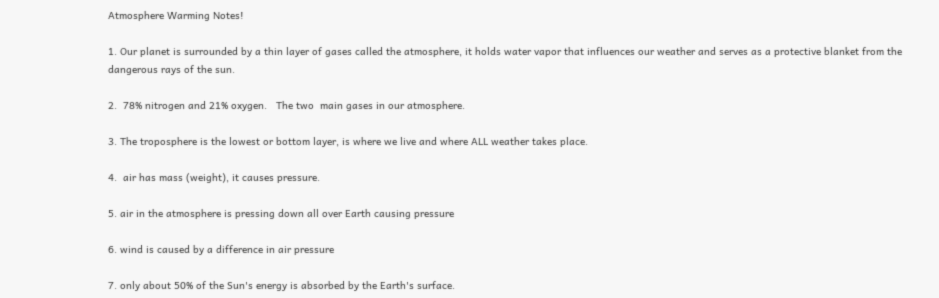Atmosphere Warming Notes!

1. Our planet is surrounded by a thin layer of gases called the atmosphere, it holds water vapor that influences our weather and serves as a protective blanket from the dangerous rays of the sun.

2.  78% nitrogen and 21% oxygen.   The two  main gases in our atmosphere.

3. The troposphere is the lowest or bottom layer, is where we live and where ALL weather takes place.

4.  air has mass (weight), it causes pressure.

5. air in the atmosphere is pressing down all over Earth causing pressure

6. wind is caused by a difference in air pressure

7. only about 50% of the Sun's energy is absorbed by the Earth's surface.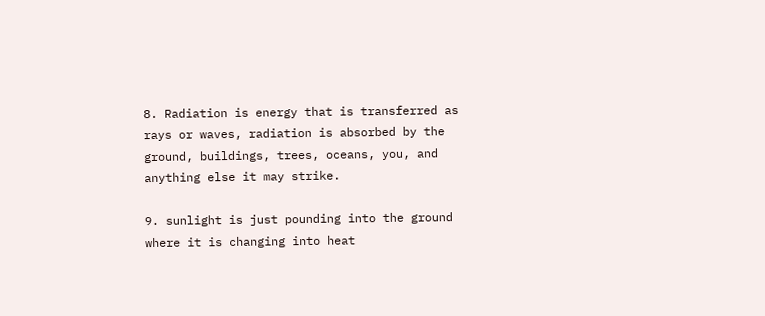8. Radiation is energy that is transferred as rays or waves, radiation is absorbed by the ground, buildings, trees, oceans, you, and anything else it may strike.

9. sunlight is just pounding into the ground where it is changing into heat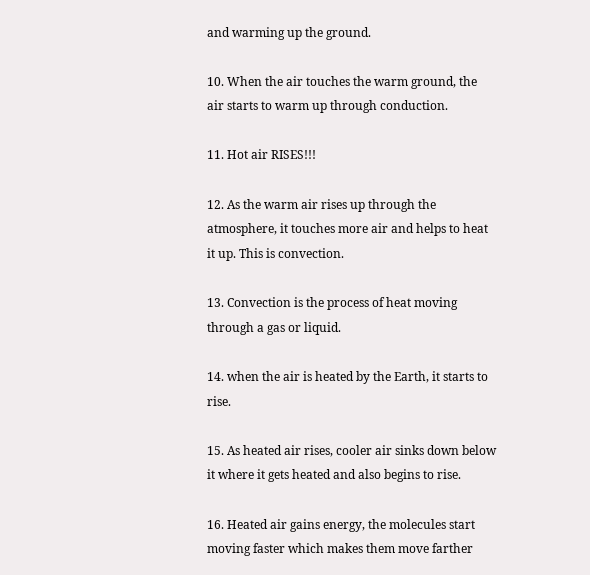and warming up the ground.

10. When the air touches the warm ground, the air starts to warm up through conduction.

11. Hot air RISES!!!

12. As the warm air rises up through the atmosphere, it touches more air and helps to heat it up. This is convection.

13. Convection is the process of heat moving through a gas or liquid.

14. when the air is heated by the Earth, it starts to rise.

15. As heated air rises, cooler air sinks down below it where it gets heated and also begins to rise.

16. Heated air gains energy, the molecules start moving faster which makes them move farther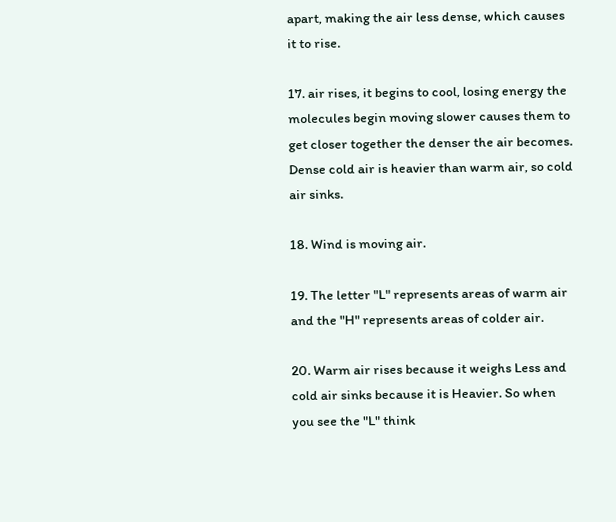apart, making the air less dense, which causes it to rise.

17. air rises, it begins to cool, losing energy the molecules begin moving slower causes them to get closer together the denser the air becomes. Dense cold air is heavier than warm air, so cold air sinks.

18. Wind is moving air.

19. The letter "L" represents areas of warm air and the "H" represents areas of colder air.

20. Warm air rises because it weighs Less and cold air sinks because it is Heavier. So when you see the "L" think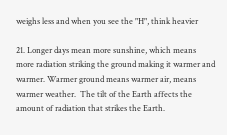weighs less and when you see the "H", think heavier

21. Longer days mean more sunshine, which means more radiation striking the ground making it warmer and warmer. Warmer ground means warmer air, means warmer weather.  The tilt of the Earth affects the amount of radiation that strikes the Earth.